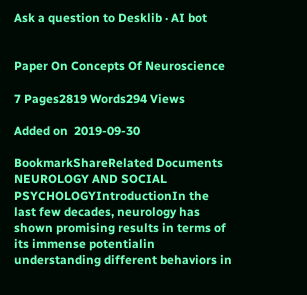Ask a question to Desklib · AI bot


Paper On Concepts Of Neuroscience

7 Pages2819 Words294 Views

Added on  2019-09-30

BookmarkShareRelated Documents
NEUROLOGY AND SOCIAL PSYCHOLOGYIntroductionIn the last few decades, neurology has shown promising results in terms of its immense potentialin understanding different behaviors in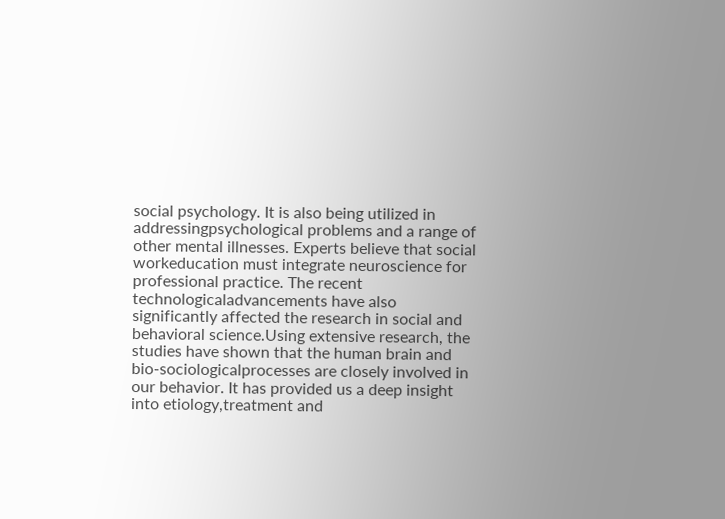social psychology. It is also being utilized in addressingpsychological problems and a range of other mental illnesses. Experts believe that social workeducation must integrate neuroscience for professional practice. The recent technologicaladvancements have also significantly affected the research in social and behavioral science.Using extensive research, the studies have shown that the human brain and bio-sociologicalprocesses are closely involved in our behavior. It has provided us a deep insight into etiology,treatment and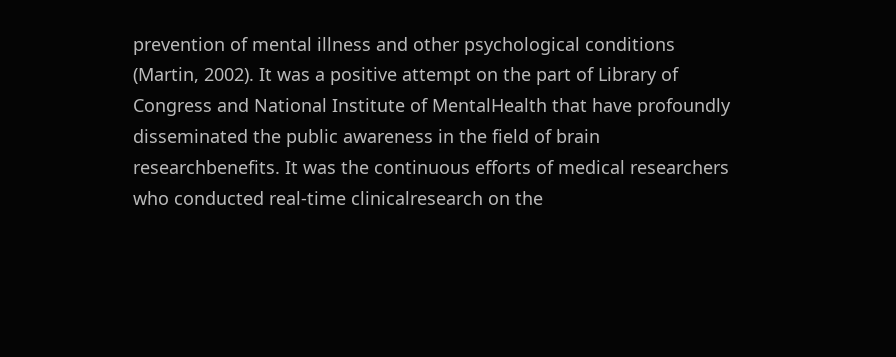prevention of mental illness and other psychological conditions (Martin, 2002). It was a positive attempt on the part of Library of Congress and National Institute of MentalHealth that have profoundly disseminated the public awareness in the field of brain researchbenefits. It was the continuous efforts of medical researchers who conducted real-time clinicalresearch on the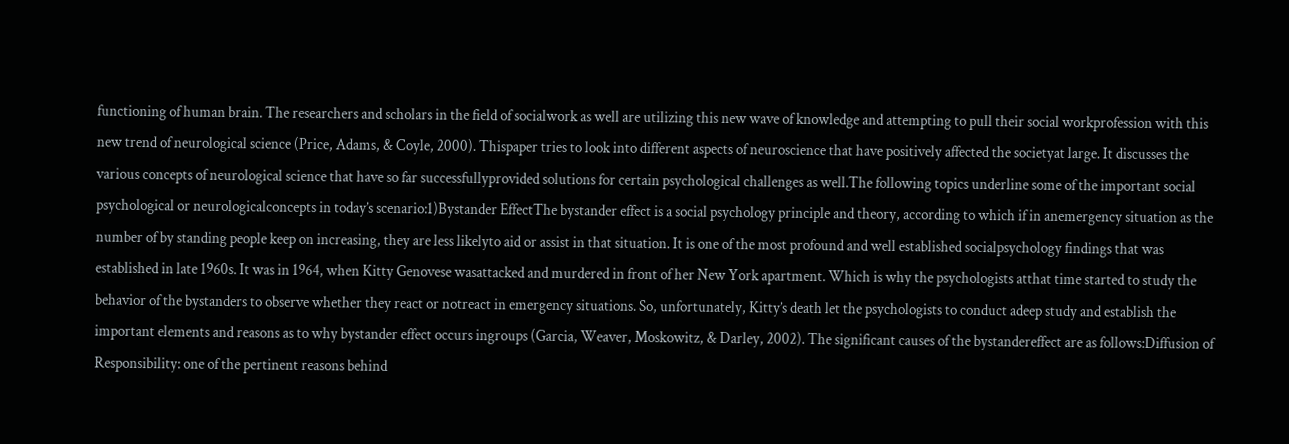functioning of human brain. The researchers and scholars in the field of socialwork as well are utilizing this new wave of knowledge and attempting to pull their social workprofession with this new trend of neurological science (Price, Adams, & Coyle, 2000). Thispaper tries to look into different aspects of neuroscience that have positively affected the societyat large. It discusses the various concepts of neurological science that have so far successfullyprovided solutions for certain psychological challenges as well.The following topics underline some of the important social psychological or neurologicalconcepts in today’s scenario:1)Bystander EffectThe bystander effect is a social psychology principle and theory, according to which if in anemergency situation as the number of by standing people keep on increasing, they are less likelyto aid or assist in that situation. It is one of the most profound and well established socialpsychology findings that was established in late 1960s. It was in 1964, when Kitty Genovese wasattacked and murdered in front of her New York apartment. Which is why the psychologists atthat time started to study the behavior of the bystanders to observe whether they react or notreact in emergency situations. So, unfortunately, Kitty’s death let the psychologists to conduct adeep study and establish the important elements and reasons as to why bystander effect occurs ingroups (Garcia, Weaver, Moskowitz, & Darley, 2002). The significant causes of the bystandereffect are as follows:Diffusion of Responsibility: one of the pertinent reasons behind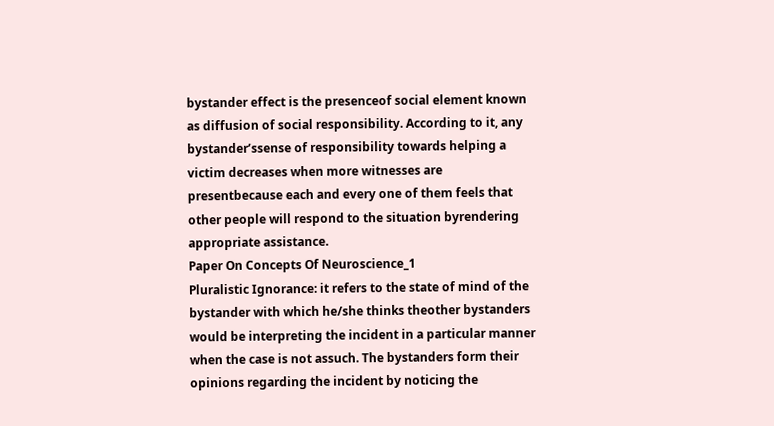bystander effect is the presenceof social element known as diffusion of social responsibility. According to it, any bystander’ssense of responsibility towards helping a victim decreases when more witnesses are presentbecause each and every one of them feels that other people will respond to the situation byrendering appropriate assistance.
Paper On Concepts Of Neuroscience_1
Pluralistic Ignorance: it refers to the state of mind of the bystander with which he/she thinks theother bystanders would be interpreting the incident in a particular manner when the case is not assuch. The bystanders form their opinions regarding the incident by noticing the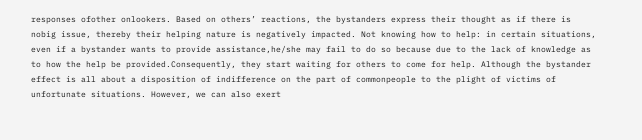responses ofother onlookers. Based on others’ reactions, the bystanders express their thought as if there is nobig issue, thereby their helping nature is negatively impacted. Not knowing how to help: in certain situations, even if a bystander wants to provide assistance,he/she may fail to do so because due to the lack of knowledge as to how the help be provided.Consequently, they start waiting for others to come for help. Although the bystander effect is all about a disposition of indifference on the part of commonpeople to the plight of victims of unfortunate situations. However, we can also exert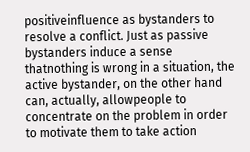positiveinfluence as bystanders to resolve a conflict. Just as passive bystanders induce a sense thatnothing is wrong in a situation, the active bystander, on the other hand can, actually, allowpeople to concentrate on the problem in order to motivate them to take action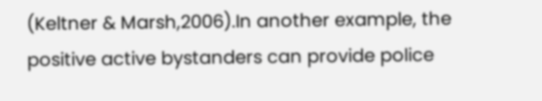(Keltner & Marsh,2006).In another example, the positive active bystanders can provide police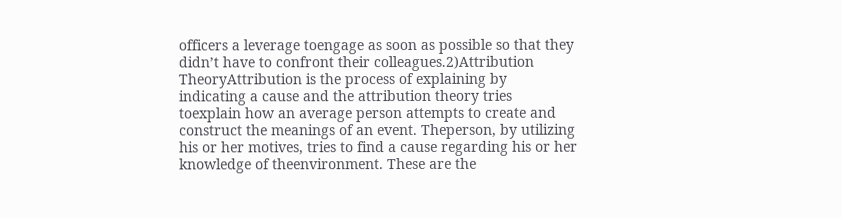officers a leverage toengage as soon as possible so that they didn’t have to confront their colleagues.2)Attribution TheoryAttribution is the process of explaining by indicating a cause and the attribution theory tries toexplain how an average person attempts to create and construct the meanings of an event. Theperson, by utilizing his or her motives, tries to find a cause regarding his or her knowledge of theenvironment. These are the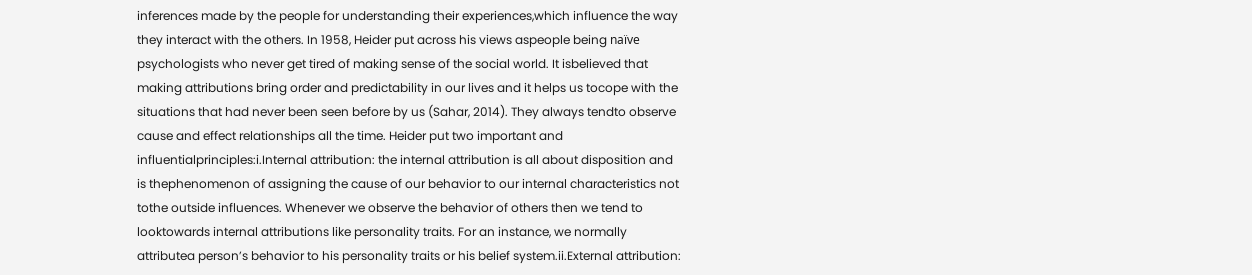inferences made by the people for understanding their experiences,which influence the way they interact with the others. In 1958, Heider put across his views aspeople being naïve psychologists who never get tired of making sense of the social world. It isbelieved that making attributions bring order and predictability in our lives and it helps us tocope with the situations that had never been seen before by us (Sahar, 2014). They always tendto observe cause and effect relationships all the time. Heider put two important and influentialprinciples:i.Internal attribution: the internal attribution is all about disposition and is thephenomenon of assigning the cause of our behavior to our internal characteristics not tothe outside influences. Whenever we observe the behavior of others then we tend to looktowards internal attributions like personality traits. For an instance, we normally attributea person’s behavior to his personality traits or his belief system.ii.External attribution: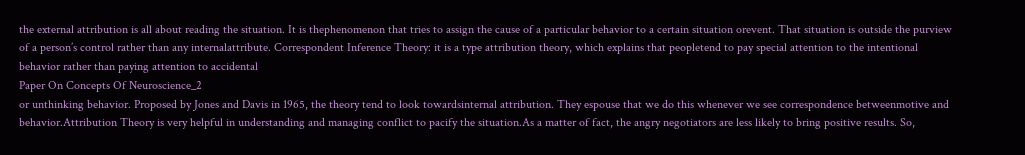the external attribution is all about reading the situation. It is thephenomenon that tries to assign the cause of a particular behavior to a certain situation orevent. That situation is outside the purview of a person’s control rather than any internalattribute. Correspondent Inference Theory: it is a type attribution theory, which explains that peopletend to pay special attention to the intentional behavior rather than paying attention to accidental
Paper On Concepts Of Neuroscience_2
or unthinking behavior. Proposed by Jones and Davis in 1965, the theory tend to look towardsinternal attribution. They espouse that we do this whenever we see correspondence betweenmotive and behavior.Attribution Theory is very helpful in understanding and managing conflict to pacify the situation.As a matter of fact, the angry negotiators are less likely to bring positive results. So,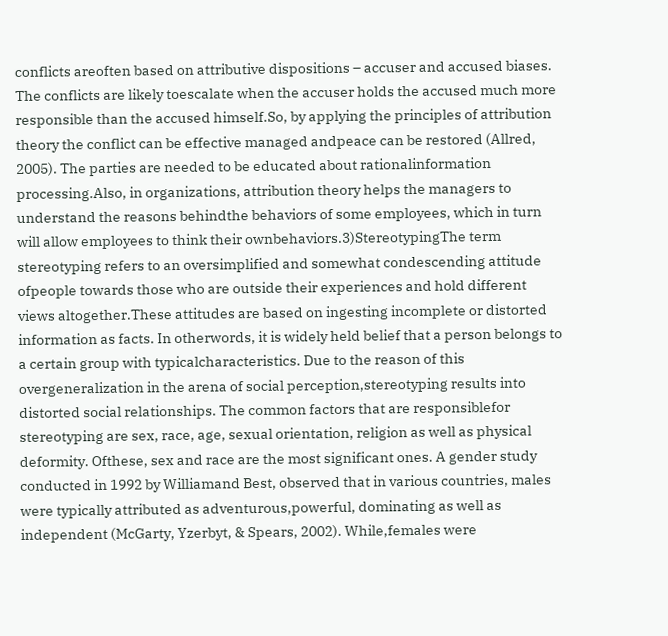conflicts areoften based on attributive dispositions – accuser and accused biases. The conflicts are likely toescalate when the accuser holds the accused much more responsible than the accused himself.So, by applying the principles of attribution theory the conflict can be effective managed andpeace can be restored (Allred, 2005). The parties are needed to be educated about rationalinformation processing.Also, in organizations, attribution theory helps the managers to understand the reasons behindthe behaviors of some employees, which in turn will allow employees to think their ownbehaviors.3)StereotypingThe term stereotyping refers to an oversimplified and somewhat condescending attitude ofpeople towards those who are outside their experiences and hold different views altogether.These attitudes are based on ingesting incomplete or distorted information as facts. In otherwords, it is widely held belief that a person belongs to a certain group with typicalcharacteristics. Due to the reason of this overgeneralization in the arena of social perception,stereotyping results into distorted social relationships. The common factors that are responsiblefor stereotyping are sex, race, age, sexual orientation, religion as well as physical deformity. Ofthese, sex and race are the most significant ones. A gender study conducted in 1992 by Williamand Best, observed that in various countries, males were typically attributed as adventurous,powerful, dominating as well as independent (McGarty, Yzerbyt, & Spears, 2002). While,females were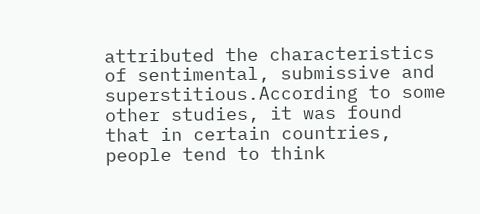attributed the characteristics of sentimental, submissive and superstitious.According to some other studies, it was found that in certain countries, people tend to think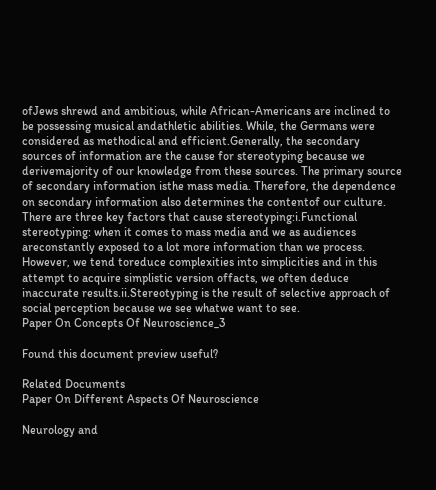ofJews shrewd and ambitious, while African-Americans are inclined to be possessing musical andathletic abilities. While, the Germans were considered as methodical and efficient.Generally, the secondary sources of information are the cause for stereotyping because we derivemajority of our knowledge from these sources. The primary source of secondary information isthe mass media. Therefore, the dependence on secondary information also determines the contentof our culture. There are three key factors that cause stereotyping:i.Functional stereotyping: when it comes to mass media and we as audiences areconstantly exposed to a lot more information than we process. However, we tend toreduce complexities into simplicities and in this attempt to acquire simplistic version offacts, we often deduce inaccurate results.ii.Stereotyping is the result of selective approach of social perception because we see whatwe want to see.
Paper On Concepts Of Neuroscience_3

Found this document preview useful?

Related Documents
Paper On Different Aspects Of Neuroscience

Neurology and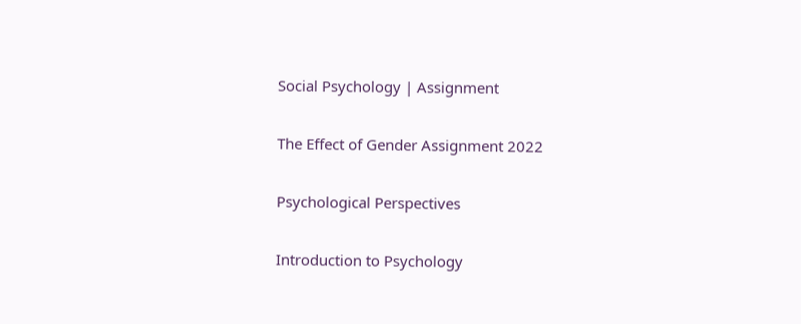Social Psychology | Assignment

The Effect of Gender Assignment 2022

Psychological Perspectives

Introduction to Psychology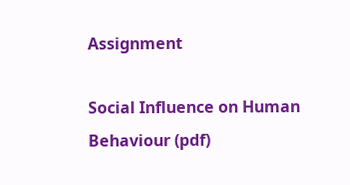Assignment

Social Influence on Human Behaviour (pdf)